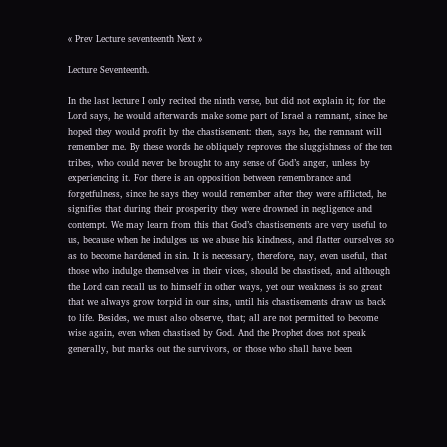« Prev Lecture seventeenth Next »

Lecture Seventeenth.

In the last lecture I only recited the ninth verse, but did not explain it; for the Lord says, he would afterwards make some part of Israel a remnant, since he hoped they would profit by the chastisement: then, says he, the remnant will remember me. By these words he obliquely reproves the sluggishness of the ten tribes, who could never be brought to any sense of God’s anger, unless by experiencing it. For there is an opposition between remembrance and forgetfulness, since he says they would remember after they were afflicted, he signifies that during their prosperity they were drowned in negligence and contempt. We may learn from this that God’s chastisements are very useful to us, because when he indulges us we abuse his kindness, and flatter ourselves so as to become hardened in sin. It is necessary, therefore, nay, even useful, that those who indulge themselves in their vices, should be chastised, and although the Lord can recall us to himself in other ways, yet our weakness is so great that we always grow torpid in our sins, until his chastisements draw us back to life. Besides, we must also observe, that; all are not permitted to become wise again, even when chastised by God. And the Prophet does not speak generally, but marks out the survivors, or those who shall have been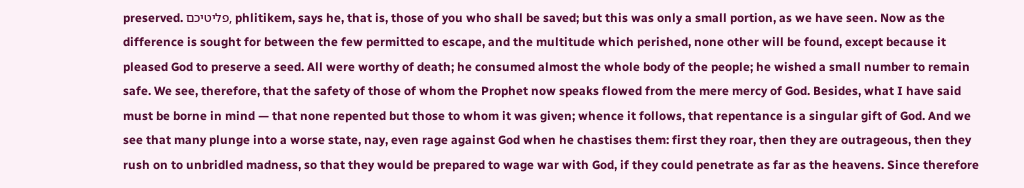preserved. פליטיכם, phlitikem, says he, that is, those of you who shall be saved; but this was only a small portion, as we have seen. Now as the difference is sought for between the few permitted to escape, and the multitude which perished, none other will be found, except because it pleased God to preserve a seed. All were worthy of death; he consumed almost the whole body of the people; he wished a small number to remain safe. We see, therefore, that the safety of those of whom the Prophet now speaks flowed from the mere mercy of God. Besides, what I have said must be borne in mind — that none repented but those to whom it was given; whence it follows, that repentance is a singular gift of God. And we see that many plunge into a worse state, nay, even rage against God when he chastises them: first they roar, then they are outrageous, then they rush on to unbridled madness, so that they would be prepared to wage war with God, if they could penetrate as far as the heavens. Since therefore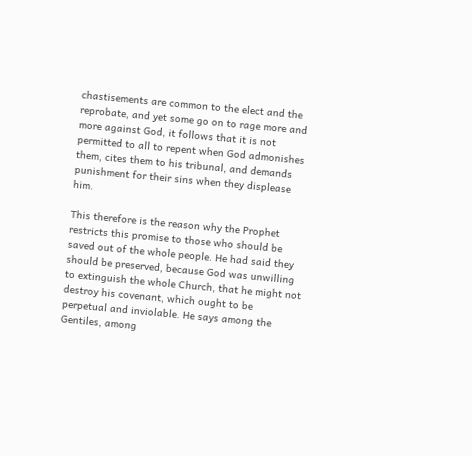chastisements are common to the elect and the reprobate, and yet some go on to rage more and more against God, it follows that it is not permitted to all to repent when God admonishes them, cites them to his tribunal, and demands punishment for their sins when they displease him.

This therefore is the reason why the Prophet restricts this promise to those who should be saved out of the whole people. He had said they should be preserved, because God was unwilling to extinguish the whole Church, that he might not destroy his covenant, which ought to be perpetual and inviolable. He says among the Gentiles, among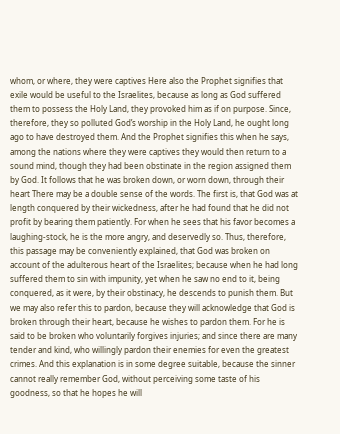whom, or where, they were captives Here also the Prophet signifies that exile would be useful to the Israelites, because as long as God suffered them to possess the Holy Land, they provoked him as if on purpose. Since, therefore, they so polluted God’s worship in the Holy Land, he ought long ago to have destroyed them. And the Prophet signifies this when he says, among the nations where they were captives they would then return to a sound mind, though they had been obstinate in the region assigned them by God. It follows that he was broken down, or worn down, through their heart There may be a double sense of the words. The first is, that God was at length conquered by their wickedness, after he had found that he did not profit by bearing them patiently. For when he sees that his favor becomes a laughing-stock, he is the more angry, and deservedly so. Thus, therefore, this passage may be conveniently explained, that God was broken on account of the adulterous heart of the Israelites; because when he had long suffered them to sin with impunity, yet when he saw no end to it, being conquered, as it were, by their obstinacy, he descends to punish them. But we may also refer this to pardon, because they will acknowledge that God is broken through their heart, because he wishes to pardon them. For he is said to be broken who voluntarily forgives injuries; and since there are many tender and kind, who willingly pardon their enemies for even the greatest crimes. And this explanation is in some degree suitable, because the sinner cannot really remember God, without perceiving some taste of his goodness, so that he hopes he will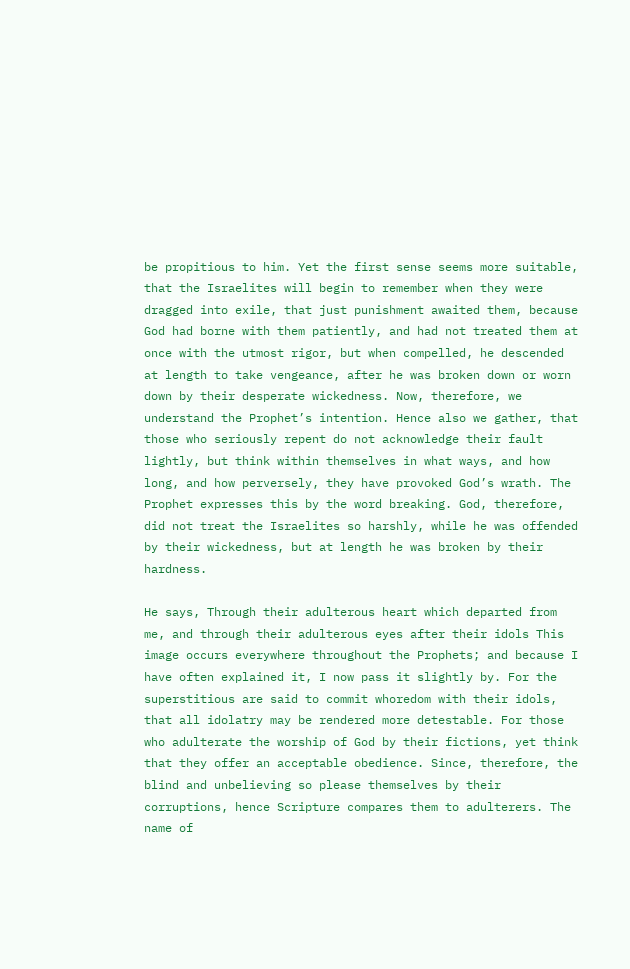be propitious to him. Yet the first sense seems more suitable, that the Israelites will begin to remember when they were dragged into exile, that just punishment awaited them, because God had borne with them patiently, and had not treated them at once with the utmost rigor, but when compelled, he descended at length to take vengeance, after he was broken down or worn down by their desperate wickedness. Now, therefore, we understand the Prophet’s intention. Hence also we gather, that those who seriously repent do not acknowledge their fault lightly, but think within themselves in what ways, and how long, and how perversely, they have provoked God’s wrath. The Prophet expresses this by the word breaking. God, therefore, did not treat the Israelites so harshly, while he was offended by their wickedness, but at length he was broken by their hardness.

He says, Through their adulterous heart which departed from me, and through their adulterous eyes after their idols This image occurs everywhere throughout the Prophets; and because I have often explained it, I now pass it slightly by. For the superstitious are said to commit whoredom with their idols, that all idolatry may be rendered more detestable. For those who adulterate the worship of God by their fictions, yet think that they offer an acceptable obedience. Since, therefore, the blind and unbelieving so please themselves by their corruptions, hence Scripture compares them to adulterers. The name of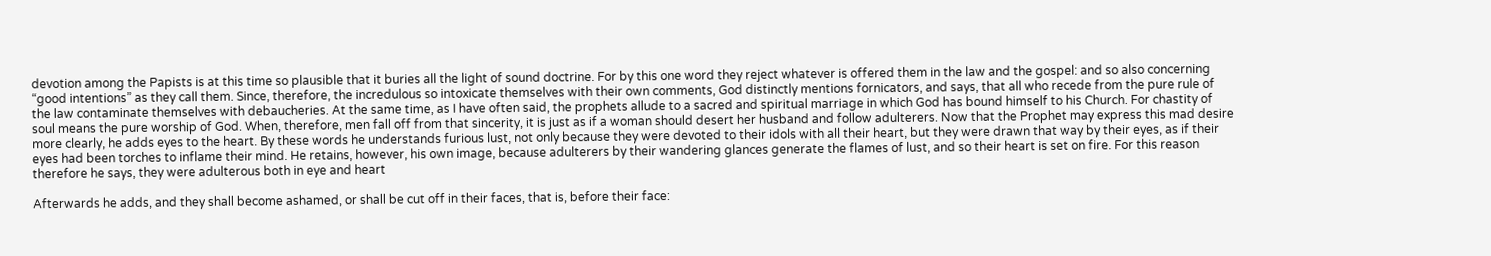devotion among the Papists is at this time so plausible that it buries all the light of sound doctrine. For by this one word they reject whatever is offered them in the law and the gospel: and so also concerning “good intentions” as they call them. Since, therefore, the incredulous so intoxicate themselves with their own comments, God distinctly mentions fornicators, and says, that all who recede from the pure rule of the law contaminate themselves with debaucheries. At the same time, as I have often said, the prophets allude to a sacred and spiritual marriage in which God has bound himself to his Church. For chastity of soul means the pure worship of God. When, therefore, men fall off from that sincerity, it is just as if a woman should desert her husband and follow adulterers. Now that the Prophet may express this mad desire more clearly, he adds eyes to the heart. By these words he understands furious lust, not only because they were devoted to their idols with all their heart, but they were drawn that way by their eyes, as if their eyes had been torches to inflame their mind. He retains, however, his own image, because adulterers by their wandering glances generate the flames of lust, and so their heart is set on fire. For this reason therefore he says, they were adulterous both in eye and heart

Afterwards he adds, and they shall become ashamed, or shall be cut off in their faces, that is, before their face: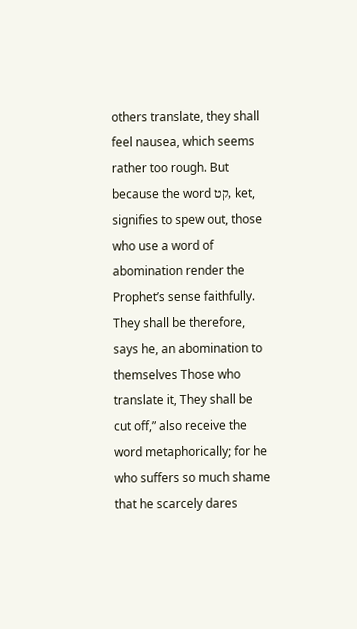others translate, they shall feel nausea, which seems rather too rough. But because the word קט, ket, signifies to spew out, those who use a word of abomination render the Prophet’s sense faithfully. They shall be therefore, says he, an abomination to themselves Those who translate it, They shall be cut off,” also receive the word metaphorically; for he who suffers so much shame that he scarcely dares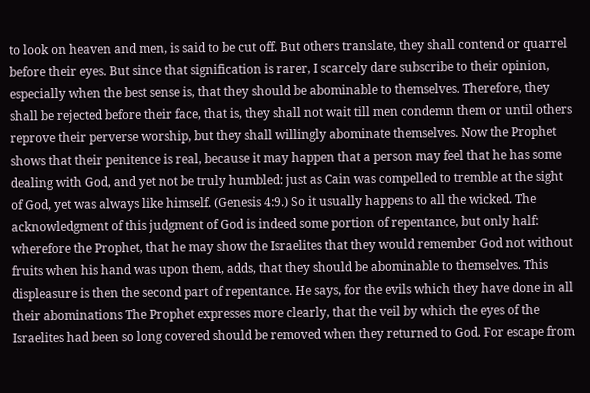to look on heaven and men, is said to be cut off. But others translate, they shall contend or quarrel before their eyes. But since that signification is rarer, I scarcely dare subscribe to their opinion, especially when the best sense is, that they should be abominable to themselves. Therefore, they shall be rejected before their face, that is, they shall not wait till men condemn them or until others reprove their perverse worship, but they shall willingly abominate themselves. Now the Prophet shows that their penitence is real, because it may happen that a person may feel that he has some dealing with God, and yet not be truly humbled: just as Cain was compelled to tremble at the sight of God, yet was always like himself. (Genesis 4:9.) So it usually happens to all the wicked. The acknowledgment of this judgment of God is indeed some portion of repentance, but only half: wherefore the Prophet, that he may show the Israelites that they would remember God not without fruits when his hand was upon them, adds, that they should be abominable to themselves. This displeasure is then the second part of repentance. He says, for the evils which they have done in all their abominations The Prophet expresses more clearly, that the veil by which the eyes of the Israelites had been so long covered should be removed when they returned to God. For escape from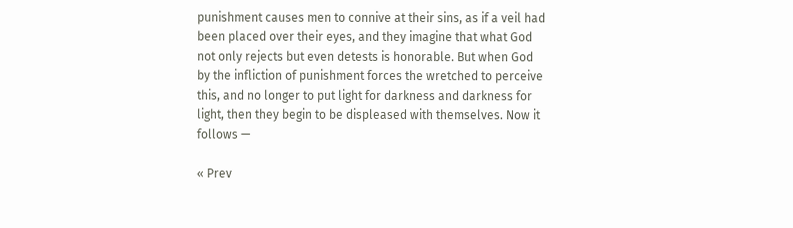punishment causes men to connive at their sins, as if a veil had been placed over their eyes, and they imagine that what God not only rejects but even detests is honorable. But when God by the infliction of punishment forces the wretched to perceive this, and no longer to put light for darkness and darkness for light, then they begin to be displeased with themselves. Now it follows —

« Prev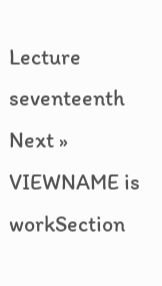Lecture seventeenth Next »
VIEWNAME is workSection